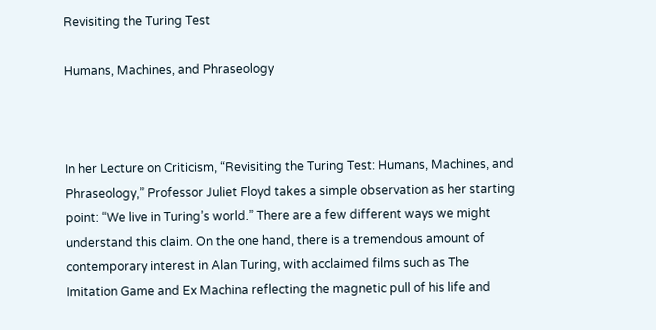Revisiting the Turing Test

Humans, Machines, and Phraseology



In her Lecture on Criticism, “Revisiting the Turing Test: Humans, Machines, and Phraseology,” Professor Juliet Floyd takes a simple observation as her starting point: “We live in Turing’s world.” There are a few different ways we might understand this claim. On the one hand, there is a tremendous amount of contemporary interest in Alan Turing, with acclaimed films such as The Imitation Game and Ex Machina reflecting the magnetic pull of his life and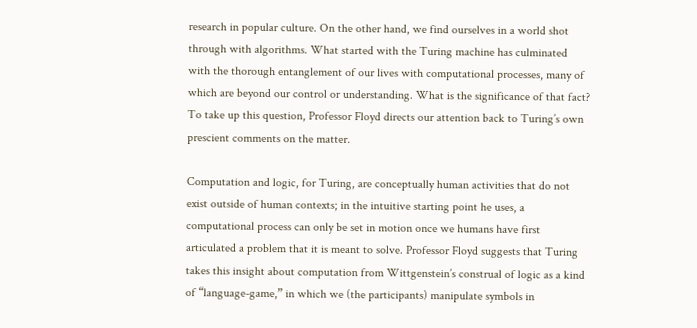research in popular culture. On the other hand, we find ourselves in a world shot through with algorithms. What started with the Turing machine has culminated with the thorough entanglement of our lives with computational processes, many of which are beyond our control or understanding. What is the significance of that fact? To take up this question, Professor Floyd directs our attention back to Turing’s own prescient comments on the matter.

Computation and logic, for Turing, are conceptually human activities that do not exist outside of human contexts; in the intuitive starting point he uses, a computational process can only be set in motion once we humans have first articulated a problem that it is meant to solve. Professor Floyd suggests that Turing takes this insight about computation from Wittgenstein’s construal of logic as a kind of “language-game,” in which we (the participants) manipulate symbols in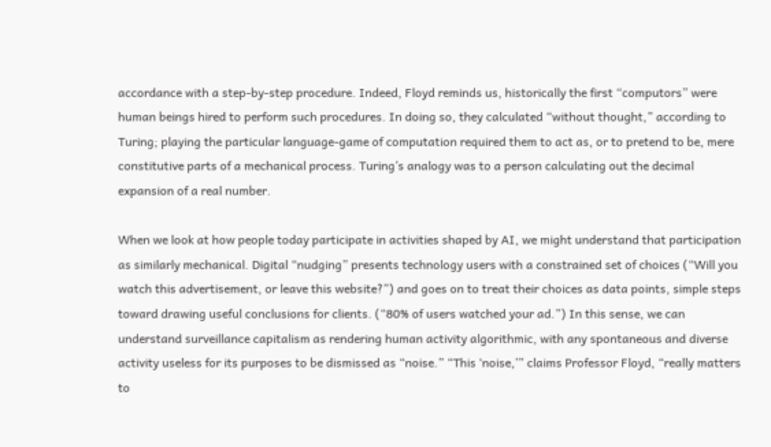accordance with a step-by-step procedure. Indeed, Floyd reminds us, historically the first “computors” were human beings hired to perform such procedures. In doing so, they calculated “without thought,” according to Turing; playing the particular language-game of computation required them to act as, or to pretend to be, mere constitutive parts of a mechanical process. Turing’s analogy was to a person calculating out the decimal expansion of a real number.

When we look at how people today participate in activities shaped by AI, we might understand that participation as similarly mechanical. Digital “nudging” presents technology users with a constrained set of choices (“Will you watch this advertisement, or leave this website?”) and goes on to treat their choices as data points, simple steps toward drawing useful conclusions for clients. (“80% of users watched your ad.”) In this sense, we can understand surveillance capitalism as rendering human activity algorithmic, with any spontaneous and diverse activity useless for its purposes to be dismissed as “noise.” “This ‘noise,’” claims Professor Floyd, “really matters to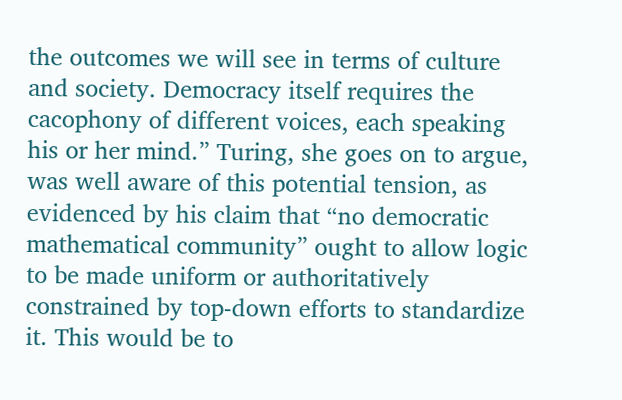the outcomes we will see in terms of culture and society. Democracy itself requires the cacophony of different voices, each speaking his or her mind.” Turing, she goes on to argue, was well aware of this potential tension, as evidenced by his claim that “no democratic mathematical community” ought to allow logic to be made uniform or authoritatively constrained by top-down efforts to standardize it. This would be to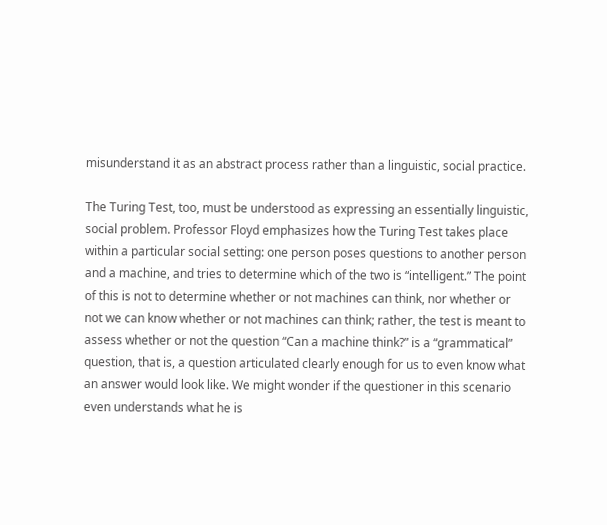misunderstand it as an abstract process rather than a linguistic, social practice.

The Turing Test, too, must be understood as expressing an essentially linguistic, social problem. Professor Floyd emphasizes how the Turing Test takes place within a particular social setting: one person poses questions to another person and a machine, and tries to determine which of the two is “intelligent.” The point of this is not to determine whether or not machines can think, nor whether or not we can know whether or not machines can think; rather, the test is meant to assess whether or not the question “Can a machine think?” is a “grammatical” question, that is, a question articulated clearly enough for us to even know what an answer would look like. We might wonder if the questioner in this scenario even understands what he is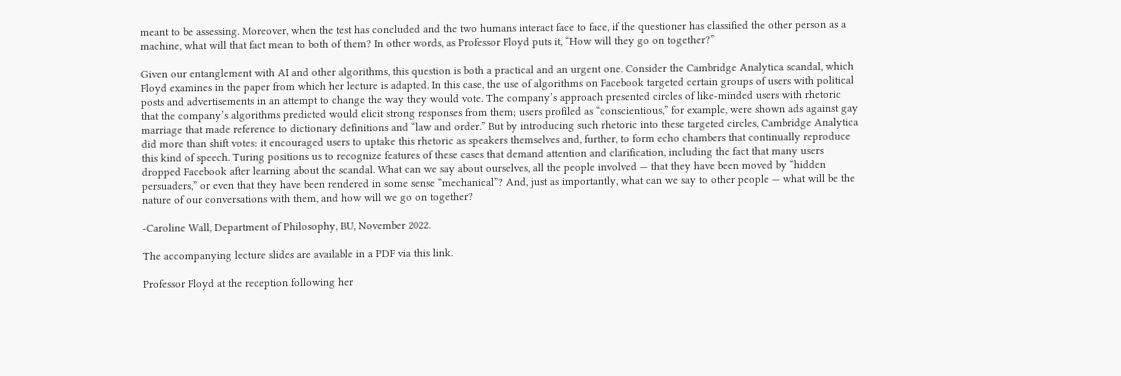meant to be assessing. Moreover, when the test has concluded and the two humans interact face to face, if the questioner has classified the other person as a machine, what will that fact mean to both of them? In other words, as Professor Floyd puts it, “How will they go on together?”

Given our entanglement with AI and other algorithms, this question is both a practical and an urgent one. Consider the Cambridge Analytica scandal, which Floyd examines in the paper from which her lecture is adapted. In this case, the use of algorithms on Facebook targeted certain groups of users with political posts and advertisements in an attempt to change the way they would vote. The company’s approach presented circles of like-minded users with rhetoric that the company’s algorithms predicted would elicit strong responses from them; users profiled as “conscientious,” for example, were shown ads against gay marriage that made reference to dictionary definitions and “law and order.” But by introducing such rhetoric into these targeted circles, Cambridge Analytica did more than shift votes: it encouraged users to uptake this rhetoric as speakers themselves and, further, to form echo chambers that continually reproduce this kind of speech. Turing positions us to recognize features of these cases that demand attention and clarification, including the fact that many users dropped Facebook after learning about the scandal. What can we say about ourselves, all the people involved — that they have been moved by “hidden persuaders,” or even that they have been rendered in some sense “mechanical”? And, just as importantly, what can we say to other people — what will be the nature of our conversations with them, and how will we go on together?

-Caroline Wall, Department of Philosophy, BU, November 2022.

The accompanying lecture slides are available in a PDF via this link.

Professor Floyd at the reception following her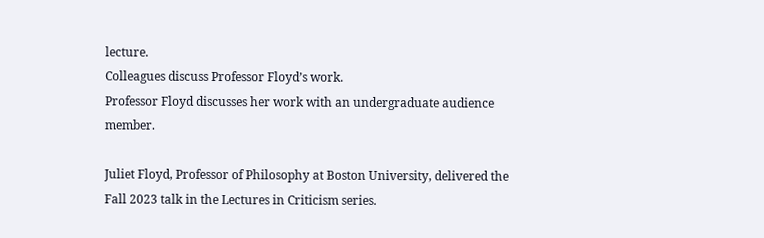lecture.
Colleagues discuss Professor Floyd’s work.
Professor Floyd discusses her work with an undergraduate audience member.

Juliet Floyd, Professor of Philosophy at Boston University, delivered the Fall 2023 talk in the Lectures in Criticism series.